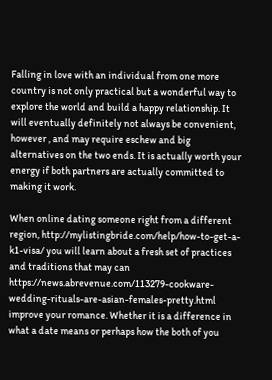Falling in love with an individual from one more country is not only practical but a wonderful way to explore the world and build a happy relationship. It will eventually definitely not always be convenient, however , and may require eschew and big alternatives on the two ends. It is actually worth your energy if both partners are actually committed to making it work.

When online dating someone right from a different region, http://mylistingbride.com/help/how-to-get-a-k1-visa/ you will learn about a fresh set of practices and traditions that may can https://news.abrevenue.com/113279-cookware-wedding-rituals-are-asian-females-pretty.html improve your romance. Whether it is a difference in what a date means or perhaps how the both of you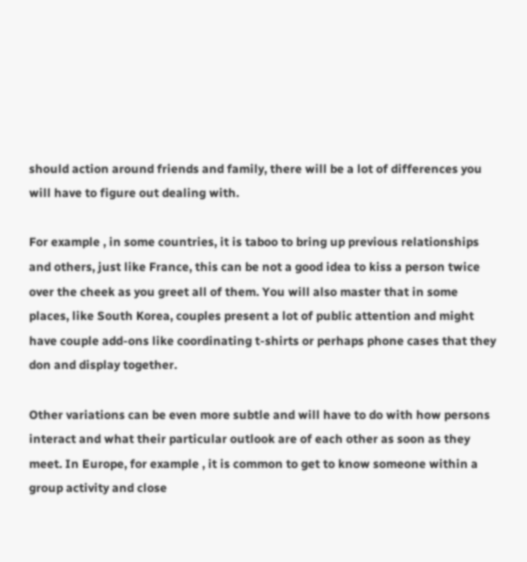should action around friends and family, there will be a lot of differences you will have to figure out dealing with.

For example , in some countries, it is taboo to bring up previous relationships and others, just like France, this can be not a good idea to kiss a person twice over the cheek as you greet all of them. You will also master that in some places, like South Korea, couples present a lot of public attention and might have couple add-ons like coordinating t-shirts or perhaps phone cases that they don and display together.

Other variations can be even more subtle and will have to do with how persons interact and what their particular outlook are of each other as soon as they meet. In Europe, for example , it is common to get to know someone within a group activity and close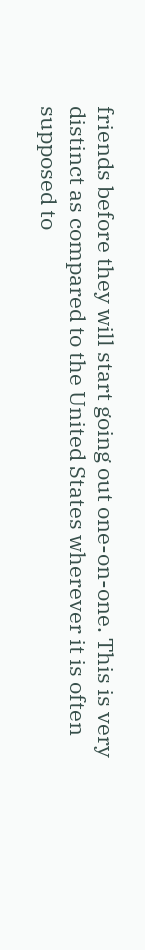friends before they will start going out one-on-one. This is very distinct as compared to the United States wherever it is often supposed to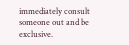immediately consult someone out and be exclusive.